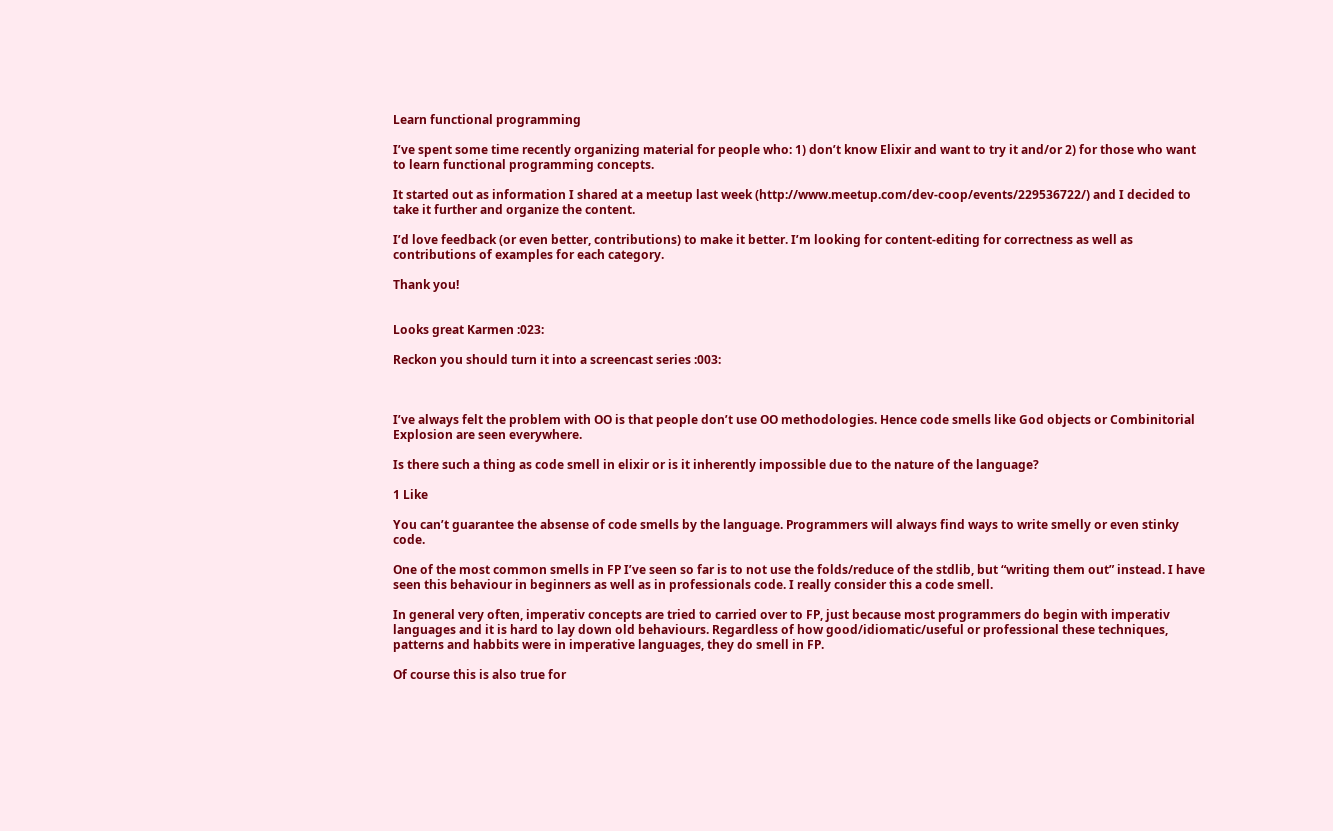Learn functional programming

I’ve spent some time recently organizing material for people who: 1) don’t know Elixir and want to try it and/or 2) for those who want to learn functional programming concepts.

It started out as information I shared at a meetup last week (http://www.meetup.com/dev-coop/events/229536722/) and I decided to take it further and organize the content.

I’d love feedback (or even better, contributions) to make it better. I’m looking for content-editing for correctness as well as contributions of examples for each category.

Thank you!


Looks great Karmen :023:

Reckon you should turn it into a screencast series :003:



I’ve always felt the problem with OO is that people don’t use OO methodologies. Hence code smells like God objects or Combinitorial Explosion are seen everywhere.

Is there such a thing as code smell in elixir or is it inherently impossible due to the nature of the language?

1 Like

You can’t guarantee the absense of code smells by the language. Programmers will always find ways to write smelly or even stinky code.

One of the most common smells in FP I’ve seen so far is to not use the folds/reduce of the stdlib, but “writing them out” instead. I have seen this behaviour in beginners as well as in professionals code. I really consider this a code smell.

In general very often, imperativ concepts are tried to carried over to FP, just because most programmers do begin with imperativ languages and it is hard to lay down old behaviours. Regardless of how good/idiomatic/useful or professional these techniques, patterns and habbits were in imperative languages, they do smell in FP.

Of course this is also true for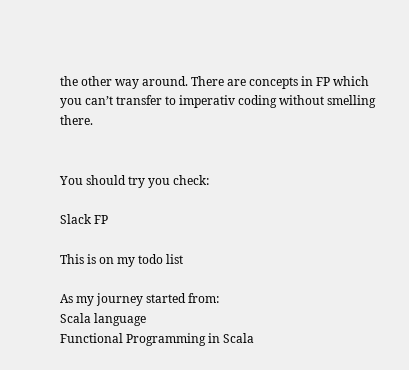the other way around. There are concepts in FP which you can’t transfer to imperativ coding without smelling there.


You should try you check:

Slack FP

This is on my todo list

As my journey started from:
Scala language
Functional Programming in Scala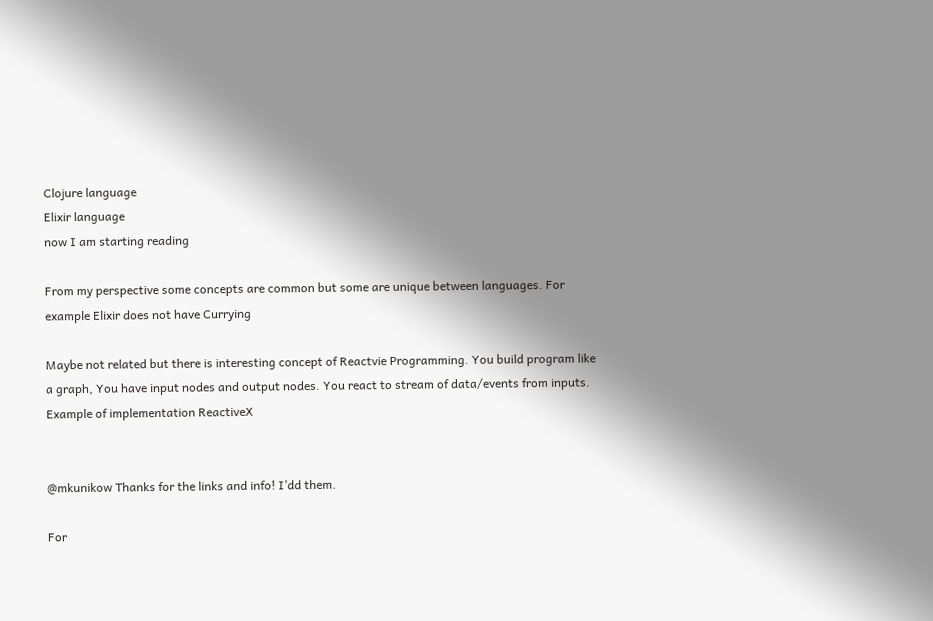Clojure language
Elixir language
now I am starting reading

From my perspective some concepts are common but some are unique between languages. For example Elixir does not have Currying

Maybe not related but there is interesting concept of Reactvie Programming. You build program like a graph, You have input nodes and output nodes. You react to stream of data/events from inputs. Example of implementation ReactiveX


@mkunikow Thanks for the links and info! I’dd them.

For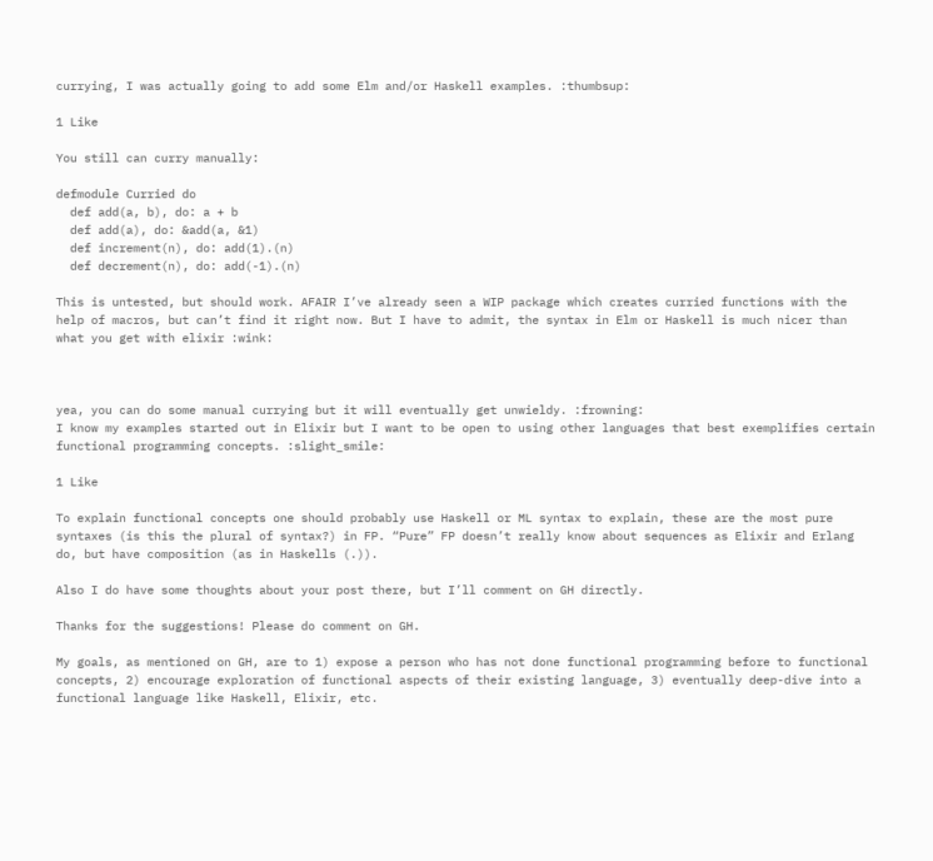currying, I was actually going to add some Elm and/or Haskell examples. :thumbsup:

1 Like

You still can curry manually:

defmodule Curried do
  def add(a, b), do: a + b
  def add(a), do: &add(a, &1)
  def increment(n), do: add(1).(n)
  def decrement(n), do: add(-1).(n)

This is untested, but should work. AFAIR I’ve already seen a WIP package which creates curried functions with the help of macros, but can’t find it right now. But I have to admit, the syntax in Elm or Haskell is much nicer than what you get with elixir :wink:



yea, you can do some manual currying but it will eventually get unwieldy. :frowning:
I know my examples started out in Elixir but I want to be open to using other languages that best exemplifies certain functional programming concepts. :slight_smile:

1 Like

To explain functional concepts one should probably use Haskell or ML syntax to explain, these are the most pure syntaxes (is this the plural of syntax?) in FP. “Pure” FP doesn’t really know about sequences as Elixir and Erlang do, but have composition (as in Haskells (.)).

Also I do have some thoughts about your post there, but I’ll comment on GH directly.

Thanks for the suggestions! Please do comment on GH.

My goals, as mentioned on GH, are to 1) expose a person who has not done functional programming before to functional concepts, 2) encourage exploration of functional aspects of their existing language, 3) eventually deep-dive into a functional language like Haskell, Elixir, etc.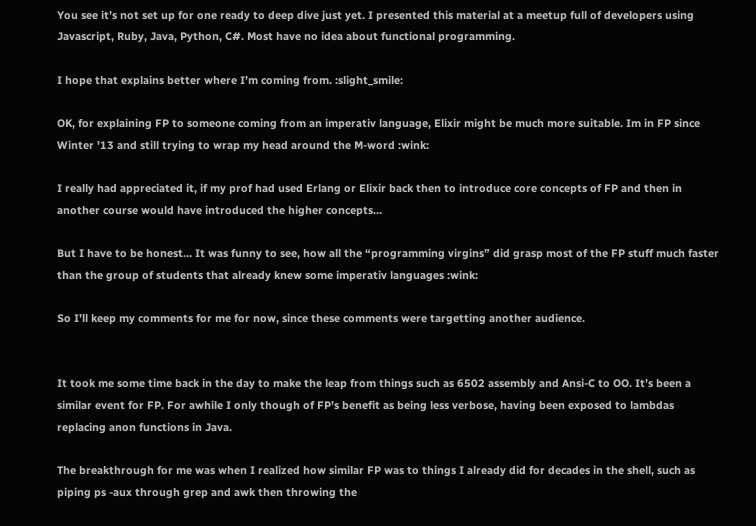You see it’s not set up for one ready to deep dive just yet. I presented this material at a meetup full of developers using Javascript, Ruby, Java, Python, C#. Most have no idea about functional programming.

I hope that explains better where I’m coming from. :slight_smile:

OK, for explaining FP to someone coming from an imperativ language, Elixir might be much more suitable. Im in FP since Winter '13 and still trying to wrap my head around the M-word :wink:

I really had appreciated it, if my prof had used Erlang or Elixir back then to introduce core concepts of FP and then in another course would have introduced the higher concepts…

But I have to be honest… It was funny to see, how all the “programming virgins” did grasp most of the FP stuff much faster than the group of students that already knew some imperativ languages :wink:

So I’ll keep my comments for me for now, since these comments were targetting another audience.


It took me some time back in the day to make the leap from things such as 6502 assembly and Ansi-C to OO. It’s been a similar event for FP. For awhile I only though of FP’s benefit as being less verbose, having been exposed to lambdas replacing anon functions in Java.

The breakthrough for me was when I realized how similar FP was to things I already did for decades in the shell, such as piping ps -aux through grep and awk then throwing the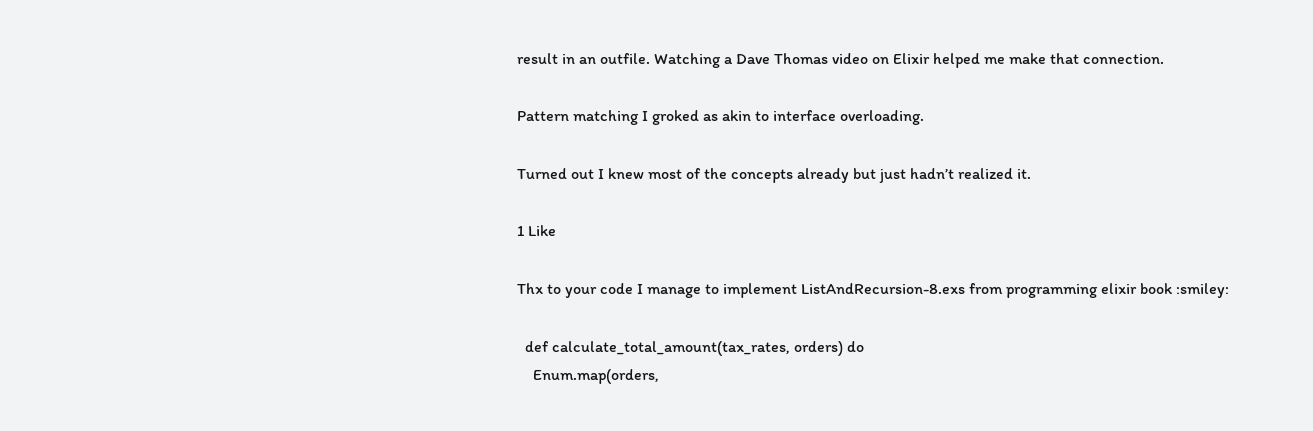result in an outfile. Watching a Dave Thomas video on Elixir helped me make that connection.

Pattern matching I groked as akin to interface overloading.

Turned out I knew most of the concepts already but just hadn’t realized it.

1 Like

Thx to your code I manage to implement ListAndRecursion-8.exs from programming elixir book :smiley:

  def calculate_total_amount(tax_rates, orders) do
    Enum.map(orders,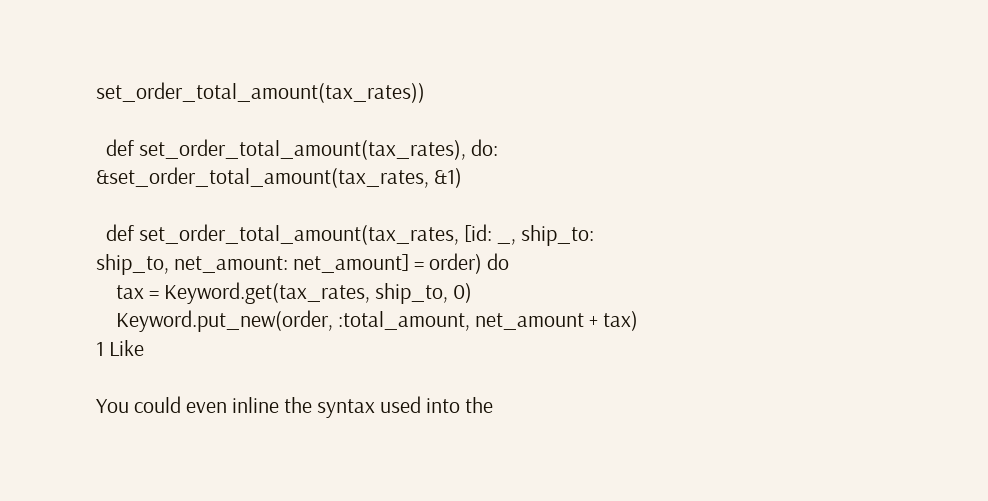set_order_total_amount(tax_rates))

  def set_order_total_amount(tax_rates), do: &set_order_total_amount(tax_rates, &1)

  def set_order_total_amount(tax_rates, [id: _, ship_to: ship_to, net_amount: net_amount] = order) do
    tax = Keyword.get(tax_rates, ship_to, 0)
    Keyword.put_new(order, :total_amount, net_amount + tax)
1 Like

You could even inline the syntax used into the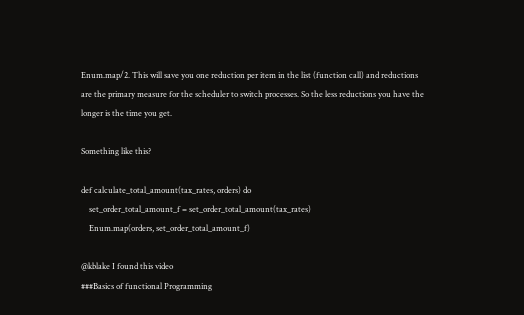Enum.map/2. This will save you one reduction per item in the list (function call) and reductions are the primary measure for the scheduler to switch processes. So the less reductions you have the longer is the time you get.

Something like this?

def calculate_total_amount(tax_rates, orders) do
    set_order_total_amount_f = set_order_total_amount(tax_rates)
    Enum.map(orders, set_order_total_amount_f)

@kblake I found this video
###Basics of functional Programming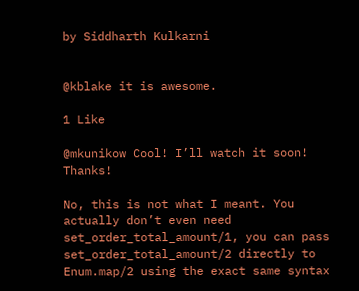by Siddharth Kulkarni


@kblake it is awesome.

1 Like

@mkunikow Cool! I’ll watch it soon! Thanks!

No, this is not what I meant. You actually don’t even need set_order_total_amount/1, you can pass set_order_total_amount/2 directly to Enum.map/2 using the exact same syntax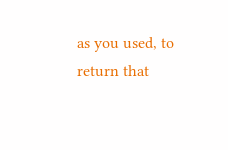as you used, to return that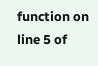function on line 5 of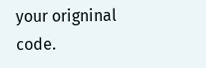your origninal code.